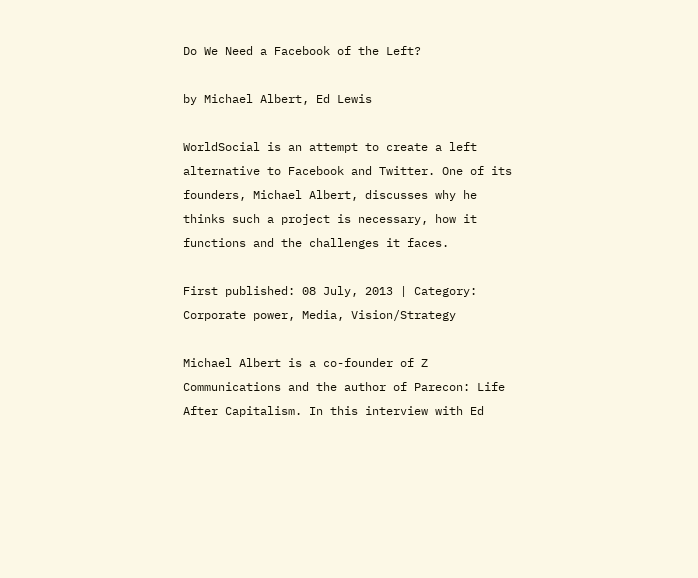Do We Need a Facebook of the Left?

by Michael Albert, Ed Lewis

WorldSocial is an attempt to create a left alternative to Facebook and Twitter. One of its founders, Michael Albert, discusses why he thinks such a project is necessary, how it functions and the challenges it faces.

First published: 08 July, 2013 | Category: Corporate power, Media, Vision/Strategy

Michael Albert is a co-founder of Z Communications and the author of Parecon: Life After Capitalism. In this interview with Ed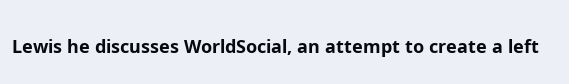Lewis he discusses WorldSocial, an attempt to create a left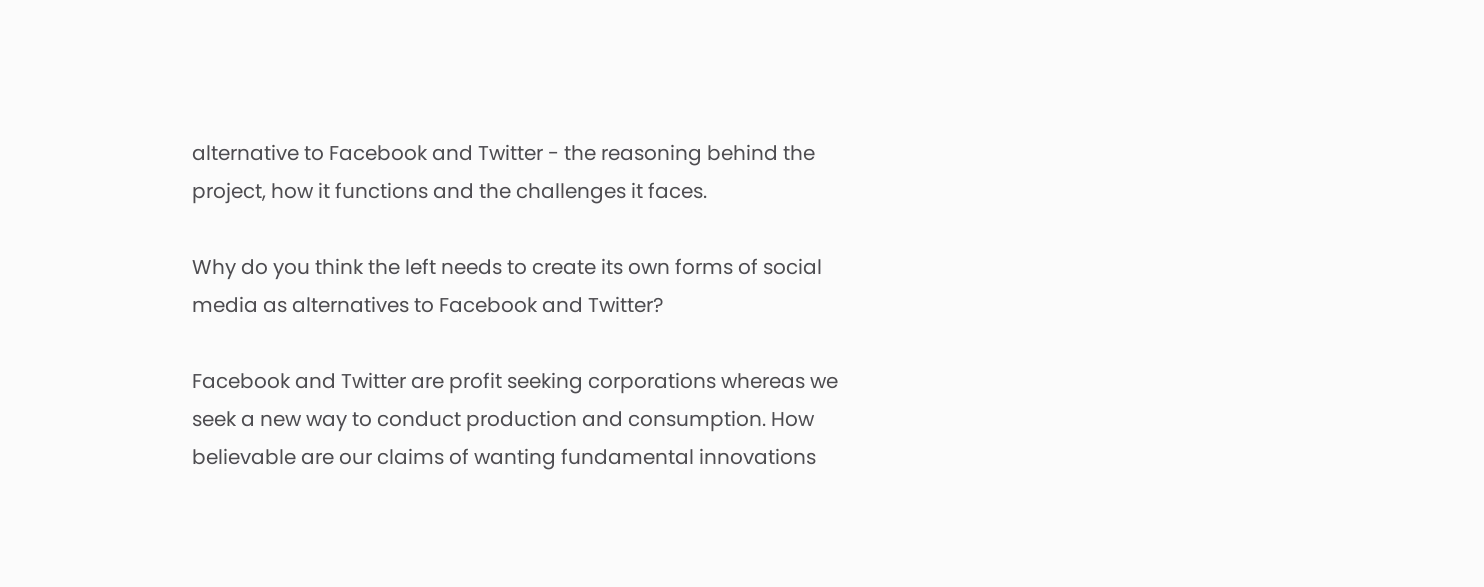alternative to Facebook and Twitter - the reasoning behind the project, how it functions and the challenges it faces.

Why do you think the left needs to create its own forms of social media as alternatives to Facebook and Twitter?

Facebook and Twitter are profit seeking corporations whereas we seek a new way to conduct production and consumption. How believable are our claims of wanting fundamental innovations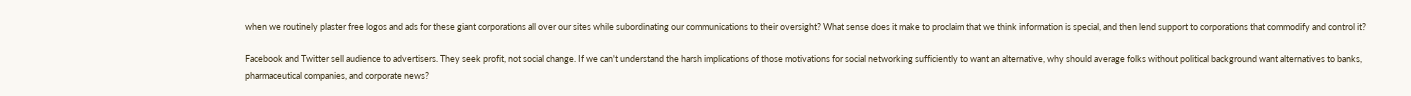when we routinely plaster free logos and ads for these giant corporations all over our sites while subordinating our communications to their oversight? What sense does it make to proclaim that we think information is special, and then lend support to corporations that commodify and control it?

Facebook and Twitter sell audience to advertisers. They seek profit, not social change. If we can't understand the harsh implications of those motivations for social networking sufficiently to want an alternative, why should average folks without political background want alternatives to banks, pharmaceutical companies, and corporate news?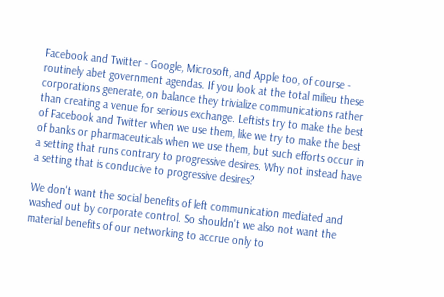Facebook and Twitter - Google, Microsoft, and Apple too, of course - routinely abet government agendas. If you look at the total milieu these corporations generate, on balance they trivialize communications rather than creating a venue for serious exchange. Leftists try to make the best of Facebook and Twitter when we use them, like we try to make the best of banks or pharmaceuticals when we use them, but such efforts occur in a setting that runs contrary to progressive desires. Why not instead have a setting that is conducive to progressive desires?

We don't want the social benefits of left communication mediated and washed out by corporate control. So shouldn't we also not want the material benefits of our networking to accrue only to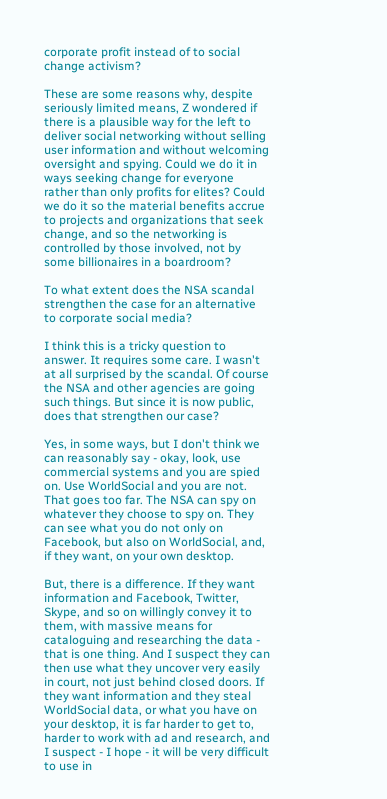corporate profit instead of to social change activism?

These are some reasons why, despite seriously limited means, Z wondered if there is a plausible way for the left to deliver social networking without selling user information and without welcoming oversight and spying. Could we do it in ways seeking change for everyone rather than only profits for elites? Could we do it so the material benefits accrue to projects and organizations that seek change, and so the networking is controlled by those involved, not by some billionaires in a boardroom?

To what extent does the NSA scandal strengthen the case for an alternative to corporate social media?

I think this is a tricky question to answer. It requires some care. I wasn't at all surprised by the scandal. Of course the NSA and other agencies are going such things. But since it is now public, does that strengthen our case?

Yes, in some ways, but I don't think we can reasonably say - okay, look, use commercial systems and you are spied on. Use WorldSocial and you are not. That goes too far. The NSA can spy on whatever they choose to spy on. They can see what you do not only on Facebook, but also on WorldSocial, and, if they want, on your own desktop.

But, there is a difference. If they want information and Facebook, Twitter, Skype, and so on willingly convey it to them, with massive means for cataloguing and researching the data - that is one thing. And I suspect they can then use what they uncover very easily in court, not just behind closed doors. If they want information and they steal WorldSocial data, or what you have on your desktop, it is far harder to get to, harder to work with ad and research, and I suspect - I hope - it will be very difficult to use in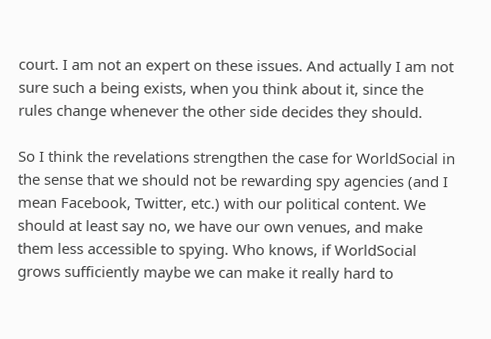court. I am not an expert on these issues. And actually I am not sure such a being exists, when you think about it, since the rules change whenever the other side decides they should.

So I think the revelations strengthen the case for WorldSocial in the sense that we should not be rewarding spy agencies (and I mean Facebook, Twitter, etc.) with our political content. We should at least say no, we have our own venues, and make them less accessible to spying. Who knows, if WorldSocial grows sufficiently maybe we can make it really hard to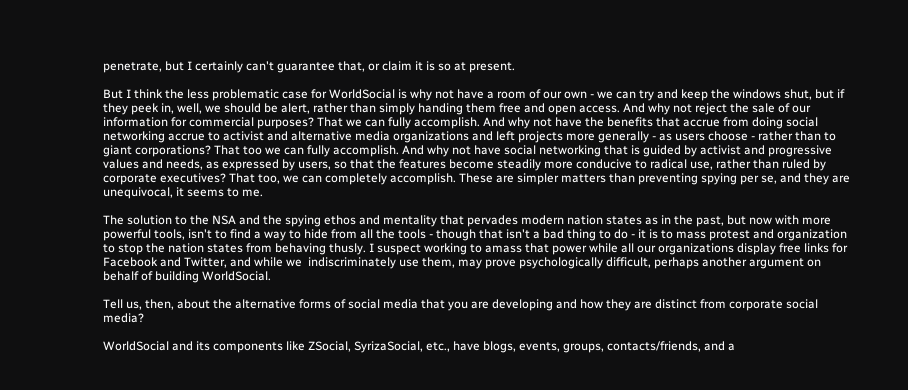penetrate, but I certainly can't guarantee that, or claim it is so at present.

But I think the less problematic case for WorldSocial is why not have a room of our own - we can try and keep the windows shut, but if they peek in, well, we should be alert, rather than simply handing them free and open access. And why not reject the sale of our information for commercial purposes? That we can fully accomplish. And why not have the benefits that accrue from doing social networking accrue to activist and alternative media organizations and left projects more generally - as users choose - rather than to giant corporations? That too we can fully accomplish. And why not have social networking that is guided by activist and progressive values and needs, as expressed by users, so that the features become steadily more conducive to radical use, rather than ruled by corporate executives? That too, we can completely accomplish. These are simpler matters than preventing spying per se, and they are unequivocal, it seems to me.

The solution to the NSA and the spying ethos and mentality that pervades modern nation states as in the past, but now with more powerful tools, isn't to find a way to hide from all the tools - though that isn't a bad thing to do - it is to mass protest and organization to stop the nation states from behaving thusly. I suspect working to amass that power while all our organizations display free links for Facebook and Twitter, and while we  indiscriminately use them, may prove psychologically difficult, perhaps another argument on behalf of building WorldSocial.

Tell us, then, about the alternative forms of social media that you are developing and how they are distinct from corporate social media?

WorldSocial and its components like ZSocial, SyrizaSocial, etc., have blogs, events, groups, contacts/friends, and a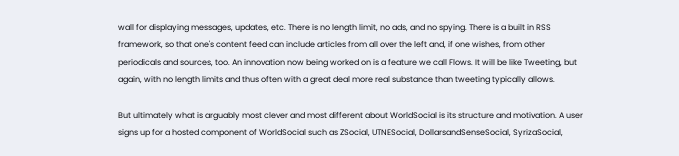wall for displaying messages, updates, etc. There is no length limit, no ads, and no spying. There is a built in RSS framework, so that one's content feed can include articles from all over the left and, if one wishes, from other periodicals and sources, too. An innovation now being worked on is a feature we call Flows. It will be like Tweeting, but again, with no length limits and thus often with a great deal more real substance than tweeting typically allows.

But ultimately what is arguably most clever and most different about WorldSocial is its structure and motivation. A user signs up for a hosted component of WorldSocial such as ZSocial, UTNESocial, DollarsandSenseSocial, SyrizaSocial,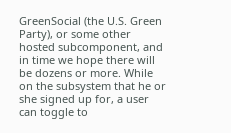GreenSocial (the U.S. Green Party), or some other hosted subcomponent, and in time we hope there will be dozens or more. While on the subsystem that he or she signed up for, a user can toggle to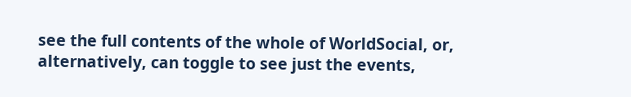see the full contents of the whole of WorldSocial, or, alternatively, can toggle to see just the events,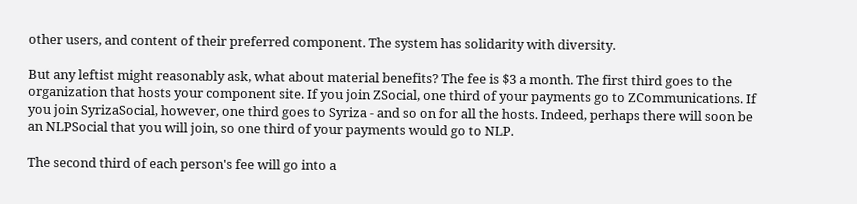other users, and content of their preferred component. The system has solidarity with diversity.

But any leftist might reasonably ask, what about material benefits? The fee is $3 a month. The first third goes to the organization that hosts your component site. If you join ZSocial, one third of your payments go to ZCommunications. If you join SyrizaSocial, however, one third goes to Syriza - and so on for all the hosts. Indeed, perhaps there will soon be an NLPSocial that you will join, so one third of your payments would go to NLP.

The second third of each person's fee will go into a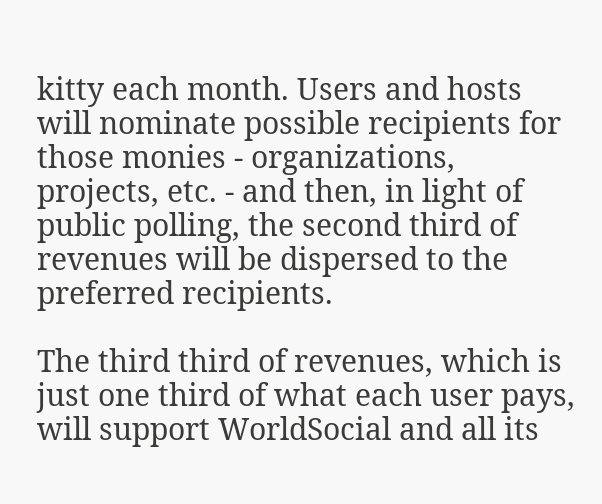kitty each month. Users and hosts will nominate possible recipients for those monies - organizations, projects, etc. - and then, in light of public polling, the second third of revenues will be dispersed to the preferred recipients.

The third third of revenues, which is just one third of what each user pays, will support WorldSocial and all its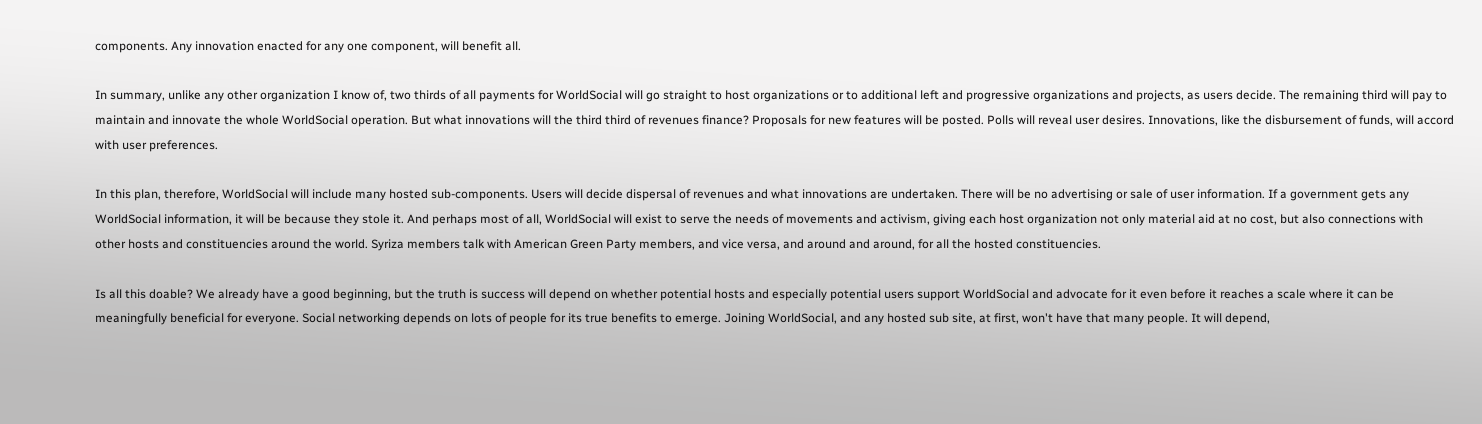components. Any innovation enacted for any one component, will benefit all.

In summary, unlike any other organization I know of, two thirds of all payments for WorldSocial will go straight to host organizations or to additional left and progressive organizations and projects, as users decide. The remaining third will pay to maintain and innovate the whole WorldSocial operation. But what innovations will the third third of revenues finance? Proposals for new features will be posted. Polls will reveal user desires. Innovations, like the disbursement of funds, will accord with user preferences.

In this plan, therefore, WorldSocial will include many hosted sub-components. Users will decide dispersal of revenues and what innovations are undertaken. There will be no advertising or sale of user information. If a government gets any WorldSocial information, it will be because they stole it. And perhaps most of all, WorldSocial will exist to serve the needs of movements and activism, giving each host organization not only material aid at no cost, but also connections with other hosts and constituencies around the world. Syriza members talk with American Green Party members, and vice versa, and around and around, for all the hosted constituencies.

Is all this doable? We already have a good beginning, but the truth is success will depend on whether potential hosts and especially potential users support WorldSocial and advocate for it even before it reaches a scale where it can be meaningfully beneficial for everyone. Social networking depends on lots of people for its true benefits to emerge. Joining WorldSocial, and any hosted sub site, at first, won't have that many people. It will depend,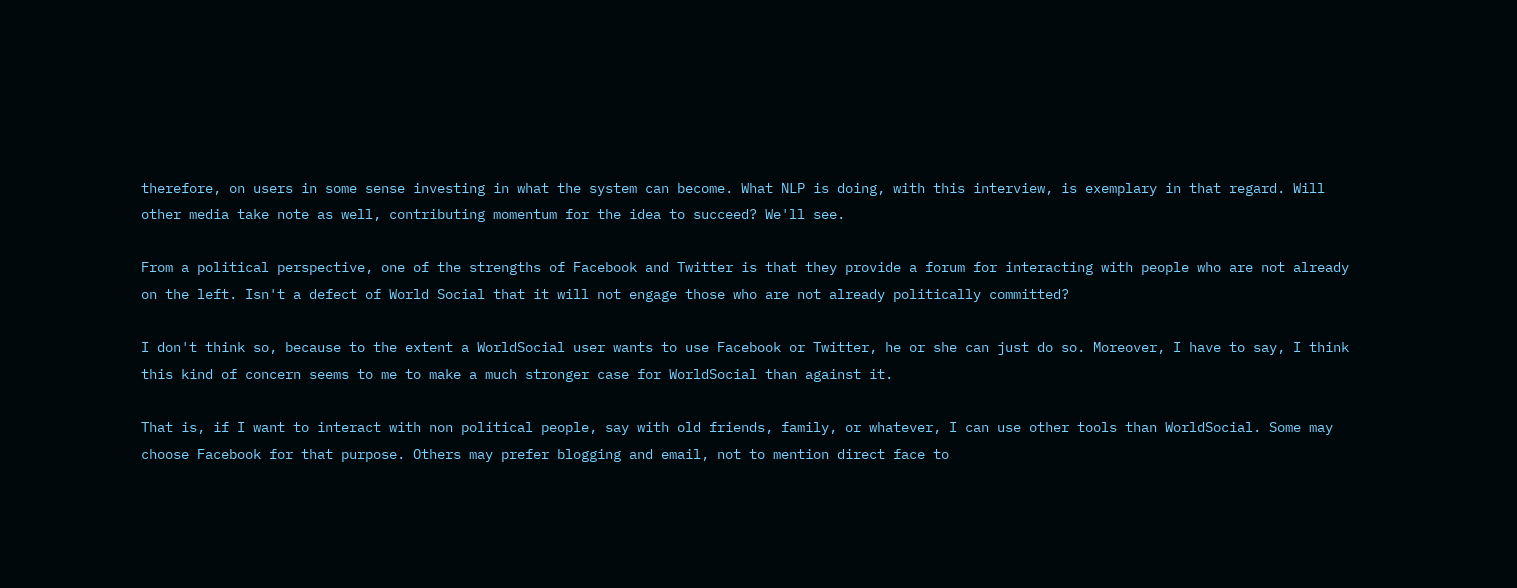therefore, on users in some sense investing in what the system can become. What NLP is doing, with this interview, is exemplary in that regard. Will other media take note as well, contributing momentum for the idea to succeed? We'll see.

From a political perspective, one of the strengths of Facebook and Twitter is that they provide a forum for interacting with people who are not already on the left. Isn't a defect of World Social that it will not engage those who are not already politically committed?

I don't think so, because to the extent a WorldSocial user wants to use Facebook or Twitter, he or she can just do so. Moreover, I have to say, I think this kind of concern seems to me to make a much stronger case for WorldSocial than against it.

That is, if I want to interact with non political people, say with old friends, family, or whatever, I can use other tools than WorldSocial. Some may choose Facebook for that purpose. Others may prefer blogging and email, not to mention direct face to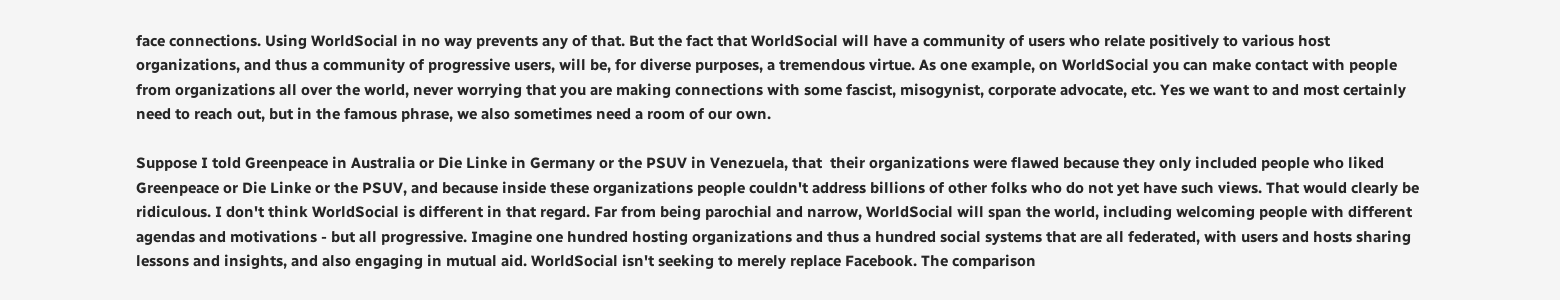face connections. Using WorldSocial in no way prevents any of that. But the fact that WorldSocial will have a community of users who relate positively to various host organizations, and thus a community of progressive users, will be, for diverse purposes, a tremendous virtue. As one example, on WorldSocial you can make contact with people from organizations all over the world, never worrying that you are making connections with some fascist, misogynist, corporate advocate, etc. Yes we want to and most certainly need to reach out, but in the famous phrase, we also sometimes need a room of our own.

Suppose I told Greenpeace in Australia or Die Linke in Germany or the PSUV in Venezuela, that  their organizations were flawed because they only included people who liked Greenpeace or Die Linke or the PSUV, and because inside these organizations people couldn't address billions of other folks who do not yet have such views. That would clearly be ridiculous. I don't think WorldSocial is different in that regard. Far from being parochial and narrow, WorldSocial will span the world, including welcoming people with different agendas and motivations - but all progressive. Imagine one hundred hosting organizations and thus a hundred social systems that are all federated, with users and hosts sharing lessons and insights, and also engaging in mutual aid. WorldSocial isn't seeking to merely replace Facebook. The comparison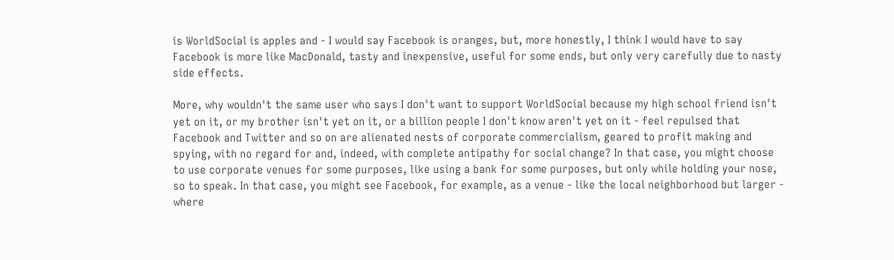is WorldSocial is apples and - I would say Facebook is oranges, but, more honestly, I think I would have to say Facebook is more like MacDonald, tasty and inexpensive, useful for some ends, but only very carefully due to nasty side effects.

More, why wouldn't the same user who says I don't want to support WorldSocial because my high school friend isn't yet on it, or my brother isn't yet on it, or a billion people I don't know aren't yet on it - feel repulsed that Facebook and Twitter and so on are alienated nests of corporate commercialism, geared to profit making and spying, with no regard for and, indeed, with complete antipathy for social change? In that case, you might choose to use corporate venues for some purposes, like using a bank for some purposes, but only while holding your nose, so to speak. In that case, you might see Facebook, for example, as a venue - like the local neighborhood but larger - where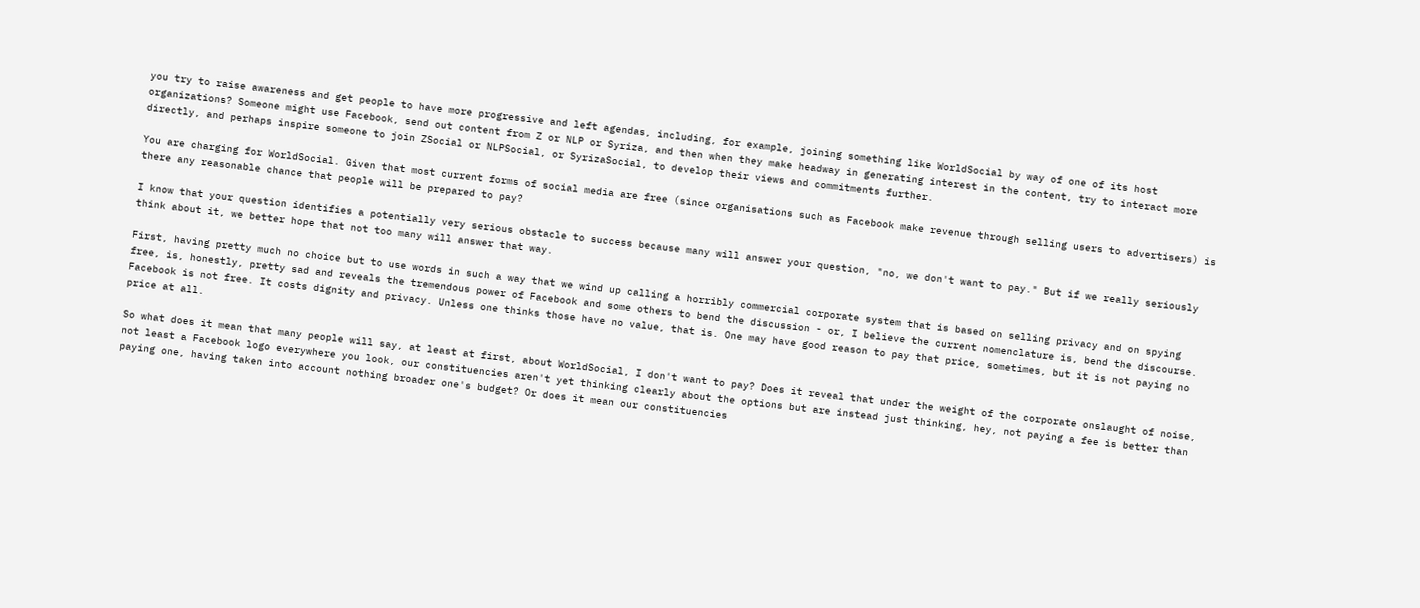you try to raise awareness and get people to have more progressive and left agendas, including, for example, joining something like WorldSocial by way of one of its host organizations? Someone might use Facebook, send out content from Z or NLP or Syriza, and then when they make headway in generating interest in the content, try to interact more directly, and perhaps inspire someone to join ZSocial or NLPSocial, or SyrizaSocial, to develop their views and commitments further.

You are charging for WorldSocial. Given that most current forms of social media are free (since organisations such as Facebook make revenue through selling users to advertisers) is there any reasonable chance that people will be prepared to pay?

I know that your question identifies a potentially very serious obstacle to success because many will answer your question, "no, we don't want to pay." But if we really seriously think about it, we better hope that not too many will answer that way.

First, having pretty much no choice but to use words in such a way that we wind up calling a horribly commercial corporate system that is based on selling privacy and on spying free, is, honestly, pretty sad and reveals the tremendous power of Facebook and some others to bend the discussion - or, I believe the current nomenclature is, bend the discourse. Facebook is not free. It costs dignity and privacy. Unless one thinks those have no value, that is. One may have good reason to pay that price, sometimes, but it is not paying no price at all.

So what does it mean that many people will say, at least at first, about WorldSocial, I don't want to pay? Does it reveal that under the weight of the corporate onslaught of noise, not least a Facebook logo everywhere you look, our constituencies aren't yet thinking clearly about the options but are instead just thinking, hey, not paying a fee is better than paying one, having taken into account nothing broader one's budget? Or does it mean our constituencies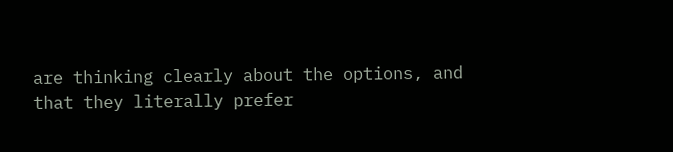are thinking clearly about the options, and that they literally prefer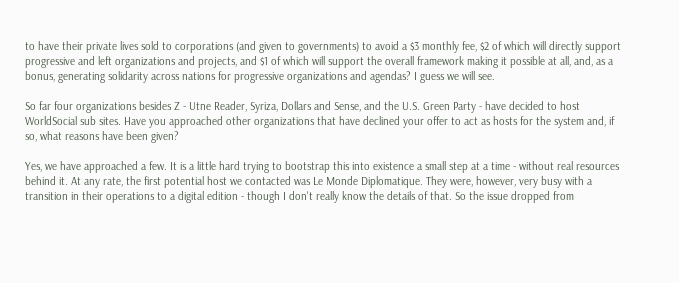to have their private lives sold to corporations (and given to governments) to avoid a $3 monthly fee, $2 of which will directly support progressive and left organizations and projects, and $1 of which will support the overall framework making it possible at all, and, as a bonus, generating solidarity across nations for progressive organizations and agendas? I guess we will see.

So far four organizations besides Z - Utne Reader, Syriza, Dollars and Sense, and the U.S. Green Party - have decided to host WorldSocial sub sites. Have you approached other organizations that have declined your offer to act as hosts for the system and, if so, what reasons have been given?

Yes, we have approached a few. It is a little hard trying to bootstrap this into existence a small step at a time - without real resources behind it. At any rate, the first potential host we contacted was Le Monde Diplomatique. They were, however, very busy with a transition in their operations to a digital edition - though I don't really know the details of that. So the issue dropped from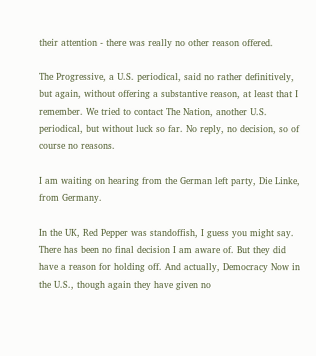their attention - there was really no other reason offered.

The Progressive, a U.S. periodical, said no rather definitively, but again, without offering a substantive reason, at least that I remember. We tried to contact The Nation, another U.S. periodical, but without luck so far. No reply, no decision, so of course no reasons.

I am waiting on hearing from the German left party, Die Linke, from Germany.

In the UK, Red Pepper was standoffish, I guess you might say. There has been no final decision I am aware of. But they did have a reason for holding off. And actually, Democracy Now in the U.S., though again they have given no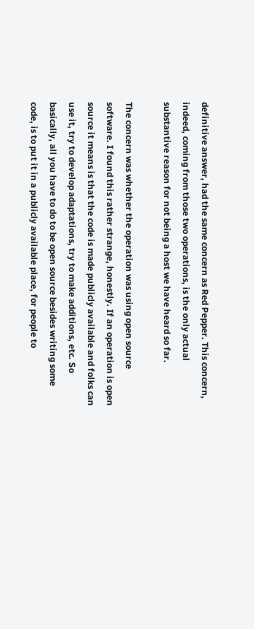definitive answer, had the same concern as Red Pepper. This concern, indeed, coming from those two operations, is the only actual substantive reason for not being a host we have heard so far.

The concern was whether the operation was using open source software. I found this rather strange, honestly. If an operation is open source it means is that the code is made publicly available and folks can use it, try to develop adaptations, try to make additions, etc. So basically, all you have to do to be open source besides writing some code, is to put it in a publicly available place, for people to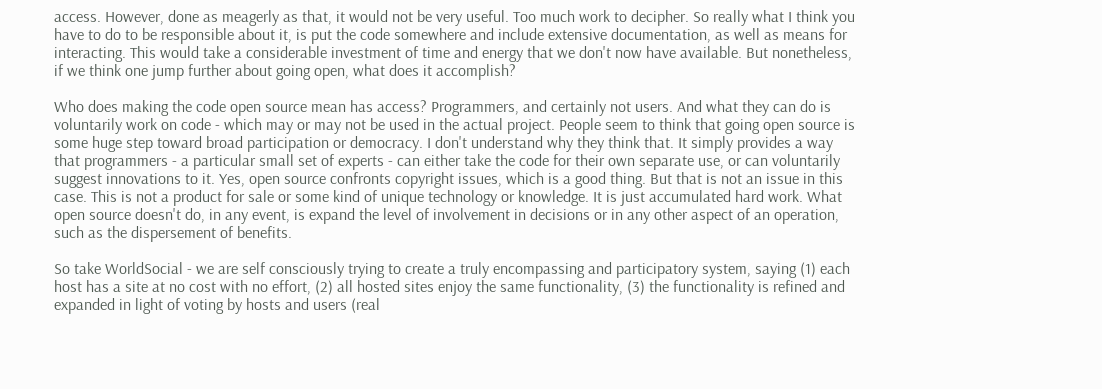access. However, done as meagerly as that, it would not be very useful. Too much work to decipher. So really what I think you have to do to be responsible about it, is put the code somewhere and include extensive documentation, as well as means for interacting. This would take a considerable investment of time and energy that we don't now have available. But nonetheless, if we think one jump further about going open, what does it accomplish?

Who does making the code open source mean has access? Programmers, and certainly not users. And what they can do is voluntarily work on code - which may or may not be used in the actual project. People seem to think that going open source is some huge step toward broad participation or democracy. I don't understand why they think that. It simply provides a way that programmers - a particular small set of experts - can either take the code for their own separate use, or can voluntarily suggest innovations to it. Yes, open source confronts copyright issues, which is a good thing. But that is not an issue in this case. This is not a product for sale or some kind of unique technology or knowledge. It is just accumulated hard work. What open source doesn't do, in any event, is expand the level of involvement in decisions or in any other aspect of an operation, such as the dispersement of benefits.

So take WorldSocial - we are self consciously trying to create a truly encompassing and participatory system, saying (1) each host has a site at no cost with no effort, (2) all hosted sites enjoy the same functionality, (3) the functionality is refined and expanded in light of voting by hosts and users (real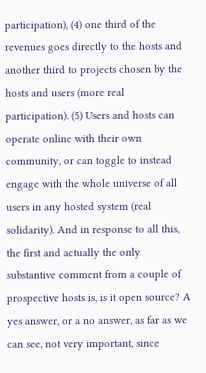participation), (4) one third of the revenues goes directly to the hosts and another third to projects chosen by the hosts and users (more real participation). (5) Users and hosts can operate online with their own community, or can toggle to instead engage with the whole universe of all users in any hosted system (real solidarity). And in response to all this, the first and actually the only substantive comment from a couple of prospective hosts is, is it open source? A yes answer, or a no answer, as far as we can see, not very important, since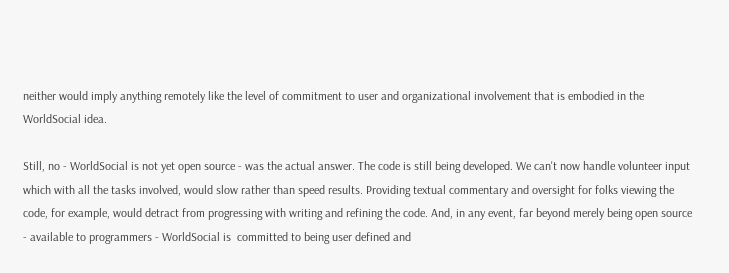neither would imply anything remotely like the level of commitment to user and organizational involvement that is embodied in the WorldSocial idea.

Still, no - WorldSocial is not yet open source - was the actual answer. The code is still being developed. We can't now handle volunteer input which with all the tasks involved, would slow rather than speed results. Providing textual commentary and oversight for folks viewing the code, for example, would detract from progressing with writing and refining the code. And, in any event, far beyond merely being open source - available to programmers - WorldSocial is  committed to being user defined and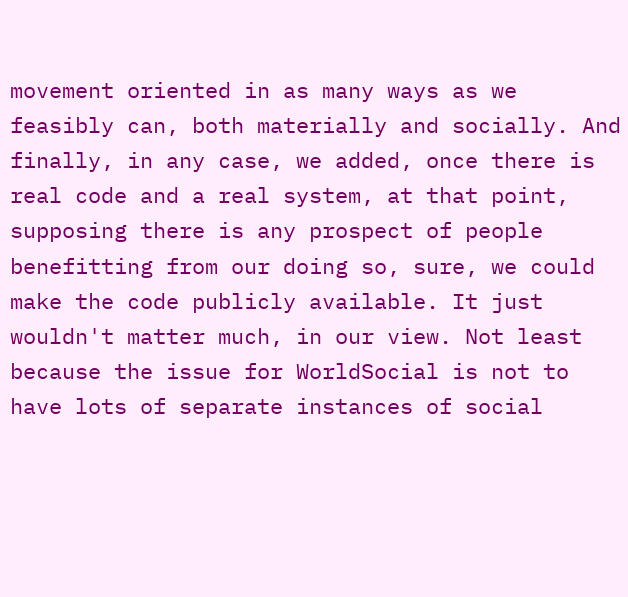movement oriented in as many ways as we feasibly can, both materially and socially. And finally, in any case, we added, once there is real code and a real system, at that point, supposing there is any prospect of people benefitting from our doing so, sure, we could make the code publicly available. It just wouldn't matter much, in our view. Not least because the issue for WorldSocial is not to have lots of separate instances of social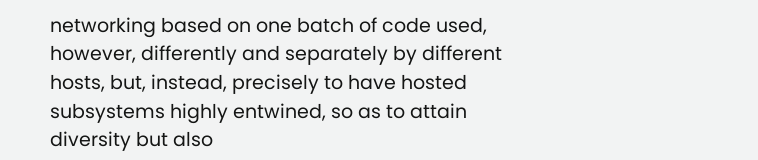networking based on one batch of code used, however, differently and separately by different hosts, but, instead, precisely to have hosted subsystems highly entwined, so as to attain diversity but also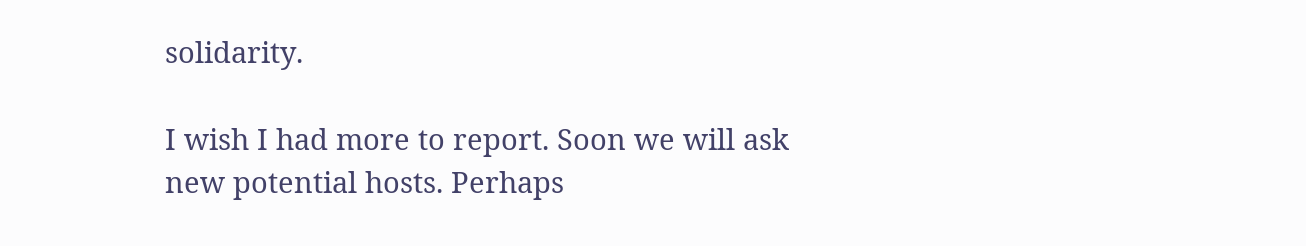solidarity.

I wish I had more to report. Soon we will ask new potential hosts. Perhaps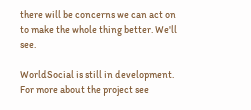there will be concerns we can act on to make the whole thing better. We'll see.

WorldSocial is still in development. For more about the project see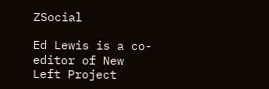ZSocial

Ed Lewis is a co-editor of New Left Project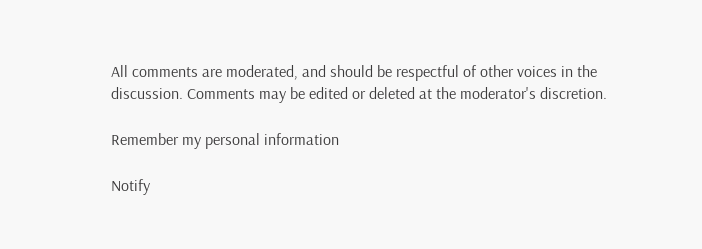All comments are moderated, and should be respectful of other voices in the discussion. Comments may be edited or deleted at the moderator's discretion.

Remember my personal information

Notify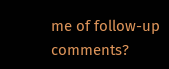me of follow-up comments?